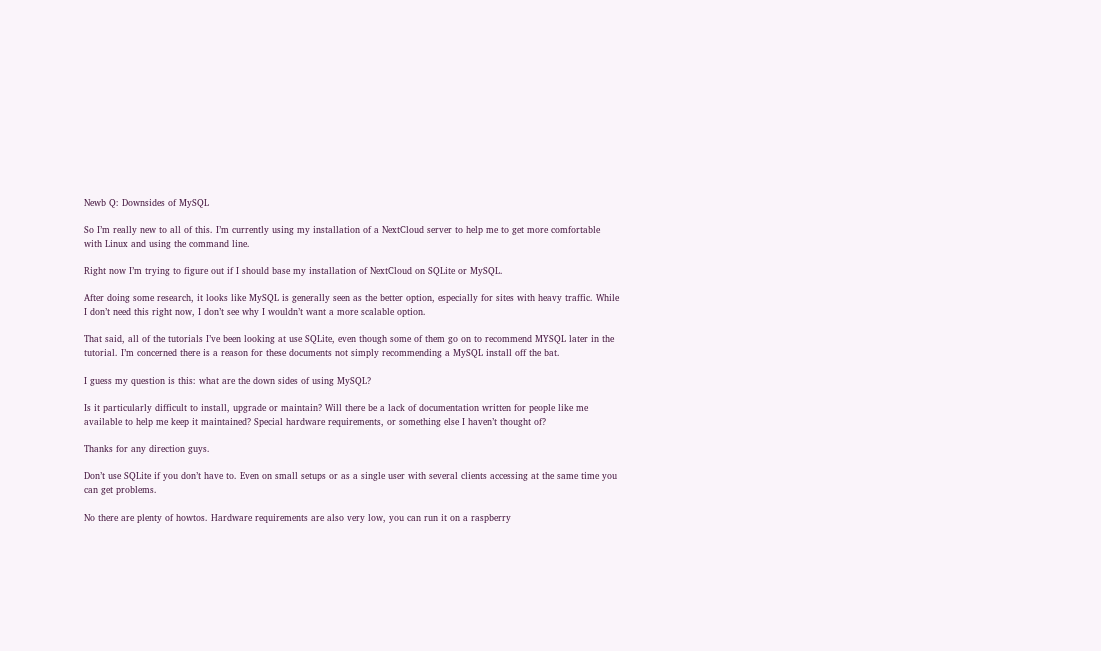Newb Q: Downsides of MySQL

So I’m really new to all of this. I’m currently using my installation of a NextCloud server to help me to get more comfortable with Linux and using the command line.

Right now I’m trying to figure out if I should base my installation of NextCloud on SQLite or MySQL.

After doing some research, it looks like MySQL is generally seen as the better option, especially for sites with heavy traffic. While I don’t need this right now, I don’t see why I wouldn’t want a more scalable option.

That said, all of the tutorials I’ve been looking at use SQLite, even though some of them go on to recommend MYSQL later in the tutorial. I’m concerned there is a reason for these documents not simply recommending a MySQL install off the bat.

I guess my question is this: what are the down sides of using MySQL?

Is it particularly difficult to install, upgrade or maintain? Will there be a lack of documentation written for people like me available to help me keep it maintained? Special hardware requirements, or something else I haven’t thought of?

Thanks for any direction guys.

Don’t use SQLite if you don’t have to. Even on small setups or as a single user with several clients accessing at the same time you can get problems.

No there are plenty of howtos. Hardware requirements are also very low, you can run it on a raspberry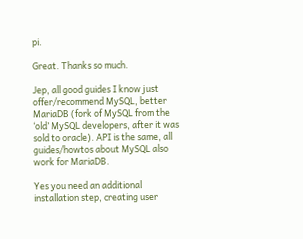pi.

Great. Thanks so much.

Jep, all good guides I know just offer/recommend MySQL, better MariaDB (fork of MySQL from the ‘old’ MySQL developers, after it was sold to oracle). API is the same, all guides/howtos about MySQL also work for MariaDB.

Yes you need an additional installation step, creating user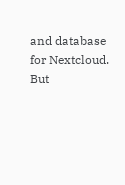and database for Nextcloud. But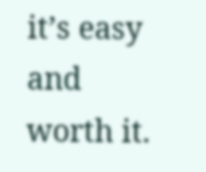it’s easy and worth it.